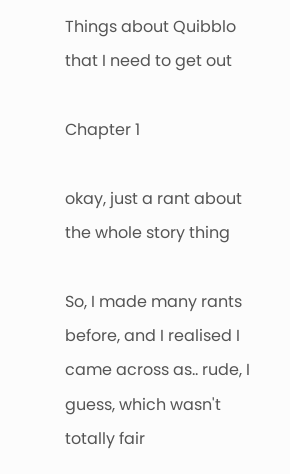Things about Quibblo that I need to get out

Chapter 1

okay, just a rant about the whole story thing

So, I made many rants before, and I realised I came across as.. rude, I guess, which wasn't totally fair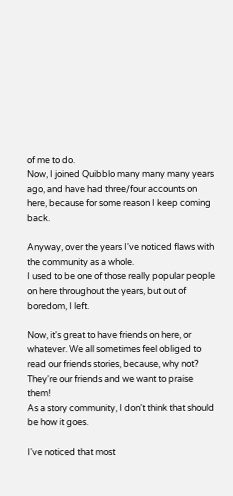of me to do.
Now, I joined Quibblo many many many years ago, and have had three/four accounts on here, because for some reason I keep coming back.

Anyway, over the years I've noticed flaws with the community as a whole.
I used to be one of those really popular people on here throughout the years, but out of boredom, I left.

Now, it's great to have friends on here, or whatever. We all sometimes feel obliged to read our friends stories, because, why not? They're our friends and we want to praise them!
As a story community, I don't think that should be how it goes.

I've noticed that most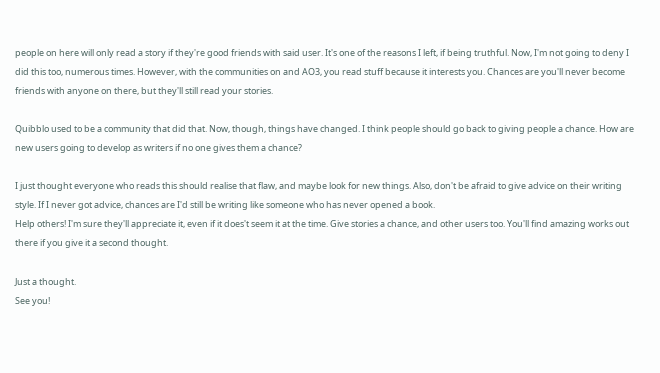people on here will only read a story if they're good friends with said user. It's one of the reasons I left, if being truthful. Now, I'm not going to deny I did this too, numerous times. However, with the communities on and AO3, you read stuff because it interests you. Chances are you'll never become friends with anyone on there, but they'll still read your stories.

Quibblo used to be a community that did that. Now, though, things have changed. I think people should go back to giving people a chance. How are new users going to develop as writers if no one gives them a chance?

I just thought everyone who reads this should realise that flaw, and maybe look for new things. Also, don't be afraid to give advice on their writing style. If I never got advice, chances are I'd still be writing like someone who has never opened a book.
Help others! I'm sure they'll appreciate it, even if it does't seem it at the time. Give stories a chance, and other users too. You'll find amazing works out there if you give it a second thought.

Just a thought.
See you!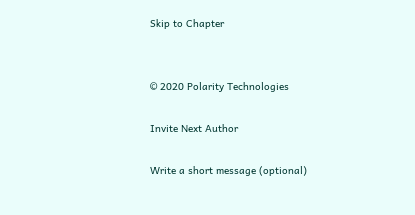Skip to Chapter


© 2020 Polarity Technologies

Invite Next Author

Write a short message (optional)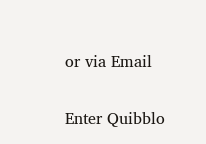or via Email

Enter Quibblo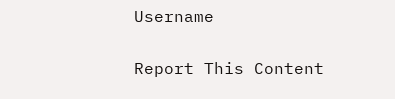Username


Report This Content